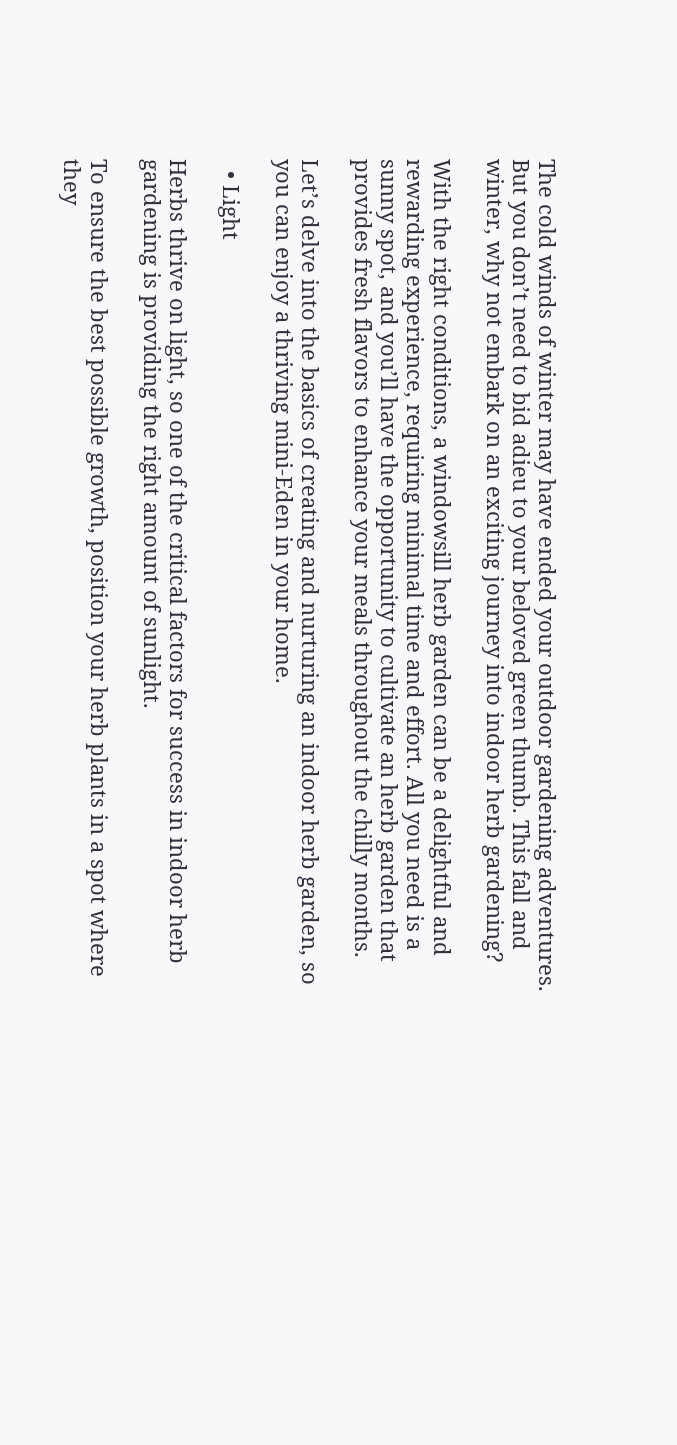The cold winds of winter may have ended your outdoor gardening adventures. But you don’t need to bid adieu to your beloved green thumb. This fall and winter, why not embark on an exciting journey into indoor herb gardening?

With the right conditions, a windowsill herb garden can be a delightful and rewarding experience, requiring minimal time and effort. All you need is a sunny spot, and you’ll have the opportunity to cultivate an herb garden that provides fresh flavors to enhance your meals throughout the chilly months.

Let’s delve into the basics of creating and nurturing an indoor herb garden, so you can enjoy a thriving mini-Eden in your home.

  • Light

Herbs thrive on light, so one of the critical factors for success in indoor herb gardening is providing the right amount of sunlight.

To ensure the best possible growth, position your herb plants in a spot where they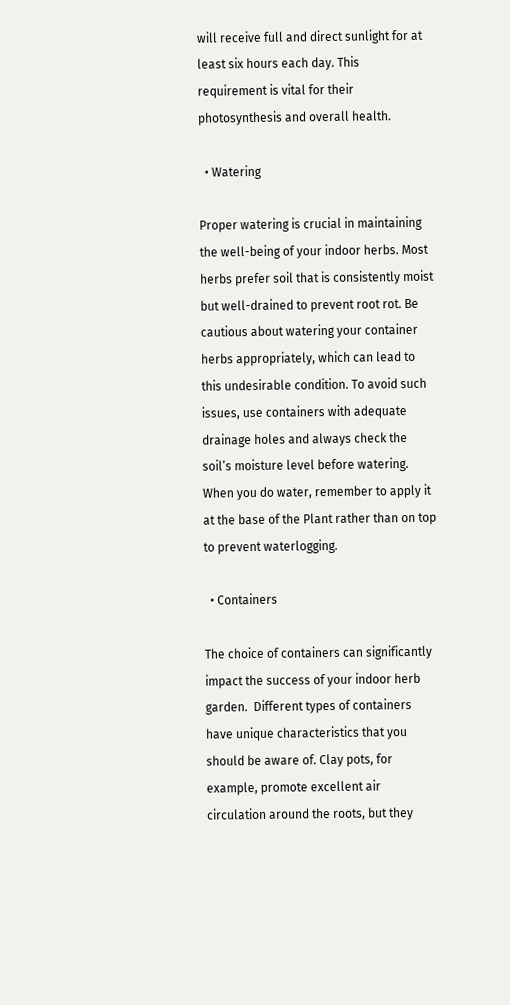will receive full and direct sunlight for at least six hours each day. This requirement is vital for their photosynthesis and overall health.

  • Watering

Proper watering is crucial in maintaining the well-being of your indoor herbs. Most herbs prefer soil that is consistently moist but well-drained to prevent root rot. Be cautious about watering your container herbs appropriately, which can lead to this undesirable condition. To avoid such issues, use containers with adequate drainage holes and always check the soil’s moisture level before watering. When you do water, remember to apply it at the base of the Plant rather than on top to prevent waterlogging.

  • Containers

The choice of containers can significantly impact the success of your indoor herb garden.  Different types of containers have unique characteristics that you should be aware of. Clay pots, for example, promote excellent air circulation around the roots, but they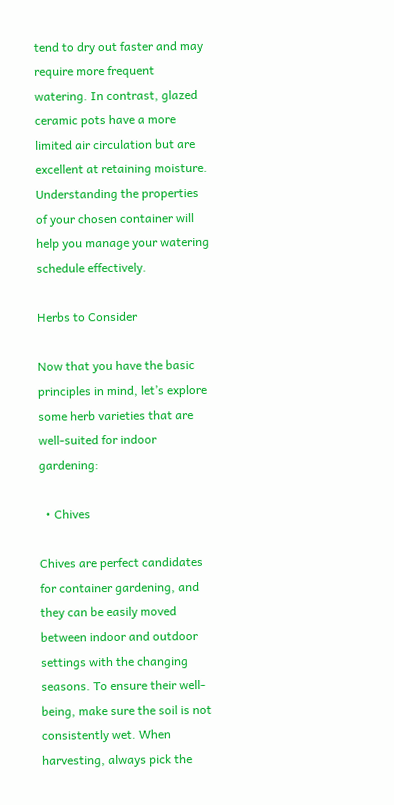tend to dry out faster and may require more frequent watering. In contrast, glazed ceramic pots have a more limited air circulation but are excellent at retaining moisture. Understanding the properties of your chosen container will help you manage your watering schedule effectively.

Herbs to Consider

Now that you have the basic principles in mind, let’s explore some herb varieties that are well-suited for indoor gardening:

  • Chives

Chives are perfect candidates for container gardening, and they can be easily moved between indoor and outdoor settings with the changing seasons. To ensure their well-being, make sure the soil is not consistently wet. When harvesting, always pick the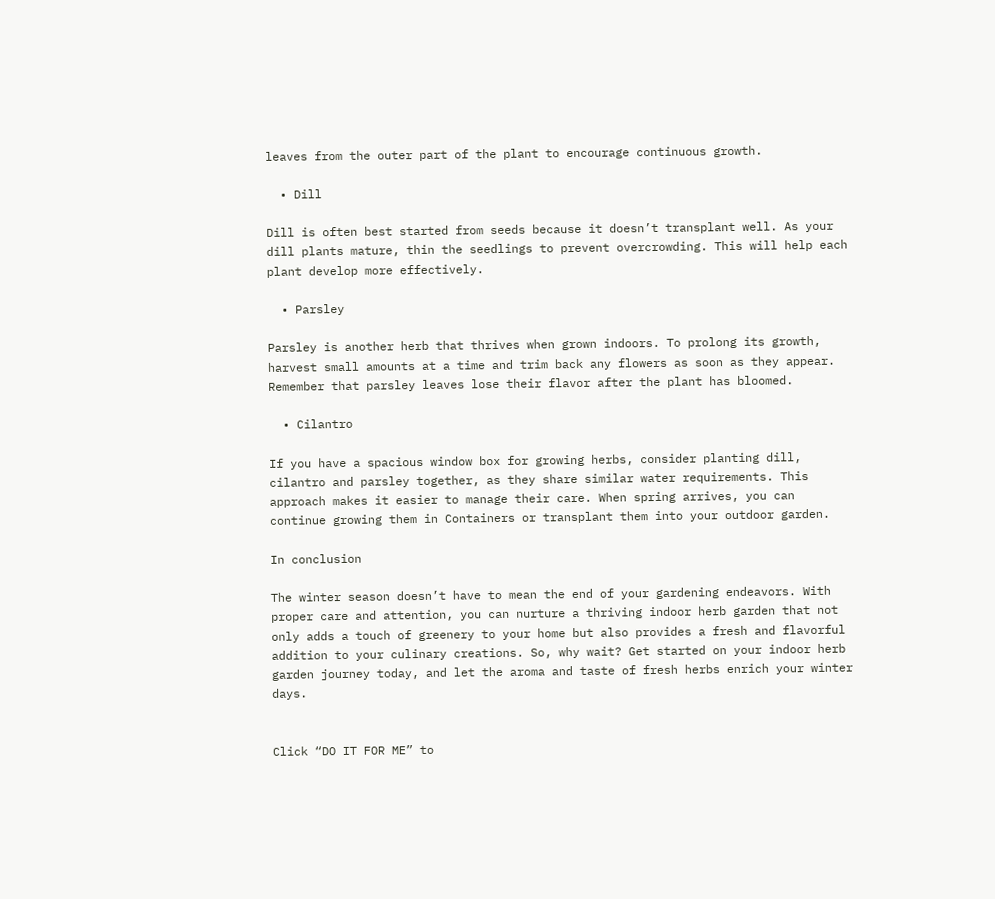leaves from the outer part of the plant to encourage continuous growth.

  • Dill

Dill is often best started from seeds because it doesn’t transplant well. As your dill plants mature, thin the seedlings to prevent overcrowding. This will help each plant develop more effectively.

  • Parsley

Parsley is another herb that thrives when grown indoors. To prolong its growth, harvest small amounts at a time and trim back any flowers as soon as they appear. Remember that parsley leaves lose their flavor after the plant has bloomed.

  • Cilantro

If you have a spacious window box for growing herbs, consider planting dill, cilantro and parsley together, as they share similar water requirements. This approach makes it easier to manage their care. When spring arrives, you can continue growing them in Containers or transplant them into your outdoor garden.

In conclusion

The winter season doesn’t have to mean the end of your gardening endeavors. With proper care and attention, you can nurture a thriving indoor herb garden that not only adds a touch of greenery to your home but also provides a fresh and flavorful addition to your culinary creations. So, why wait? Get started on your indoor herb garden journey today, and let the aroma and taste of fresh herbs enrich your winter days.


Click “DO IT FOR ME” to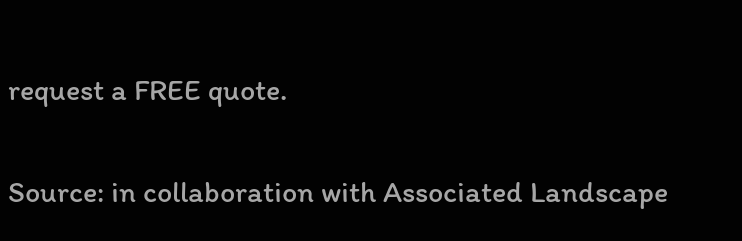request a FREE quote.

Source: in collaboration with Associated Landscape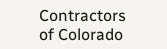Contractors of Colorado